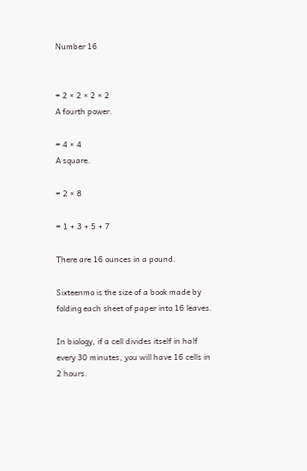Number 16


= 2 × 2 × 2 × 2
A fourth power.

= 4 × 4
A square.

= 2 × 8

= 1 + 3 + 5 + 7

There are 16 ounces in a pound.

Sixteenmo is the size of a book made by folding each sheet of paper into 16 leaves.

In biology, if a cell divides itself in half every 30 minutes, you will have 16 cells in 2 hours.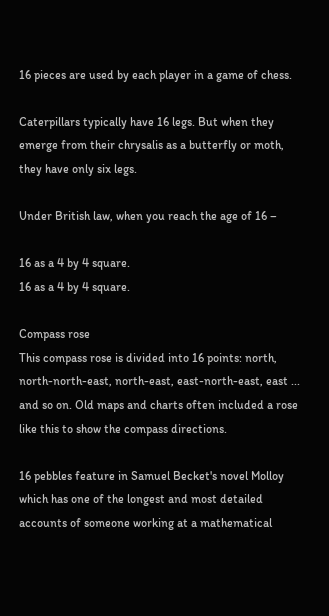16 pieces are used by each player in a game of chess.

Caterpillars typically have 16 legs. But when they emerge from their chrysalis as a butterfly or moth, they have only six legs.

Under British law, when you reach the age of 16 –

16 as a 4 by 4 square.
16 as a 4 by 4 square.

Compass rose
This compass rose is divided into 16 points: north, north-north-east, north-east, east-north-east, east ... and so on. Old maps and charts often included a rose like this to show the compass directions.

16 pebbles feature in Samuel Becket's novel Molloy which has one of the longest and most detailed accounts of someone working at a mathematical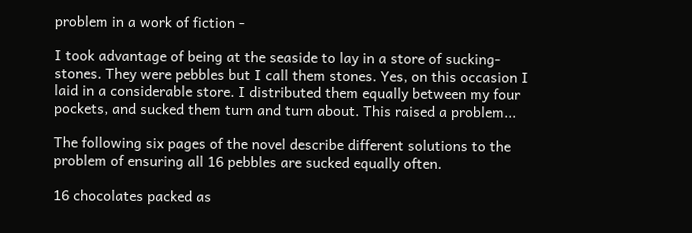problem in a work of fiction -

I took advantage of being at the seaside to lay in a store of sucking-stones. They were pebbles but I call them stones. Yes, on this occasion I laid in a considerable store. I distributed them equally between my four pockets, and sucked them turn and turn about. This raised a problem...

The following six pages of the novel describe different solutions to the problem of ensuring all 16 pebbles are sucked equally often.

16 chocolates packed as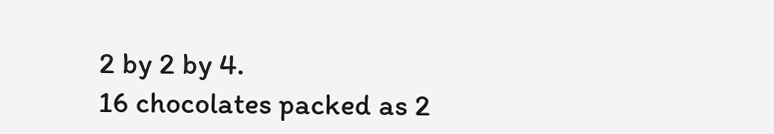2 by 2 by 4.
16 chocolates packed as 2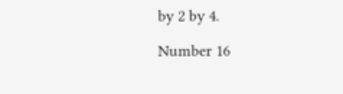by 2 by 4.

Number 16